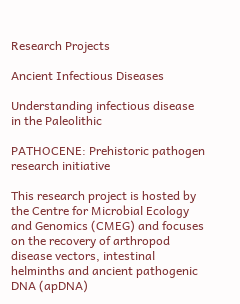Research Projects

Ancient Infectious Diseases

Understanding infectious disease in the Paleolithic

PATHOCENE: Prehistoric pathogen research initiative

This research project is hosted by the Centre for Microbial Ecology and Genomics (CMEG) and focuses on the recovery of arthropod disease vectors, intestinal helminths and ancient pathogenic DNA (apDNA)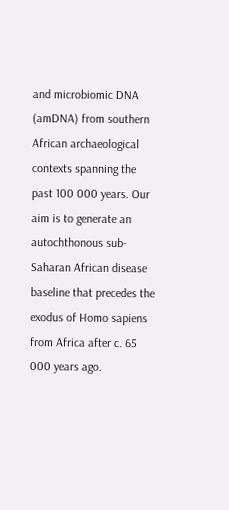and microbiomic DNA (amDNA) from southern African archaeological contexts spanning the past 100 000 years. Our aim is to generate an autochthonous sub-Saharan African disease baseline that precedes the exodus of Homo sapiens from Africa after c. 65 000 years ago.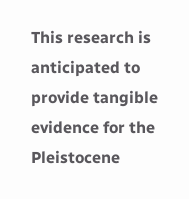This research is anticipated to provide tangible evidence for the Pleistocene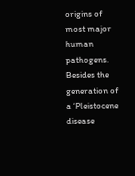origins of most major human pathogens. Besides the generation of a ‘Pleistocene disease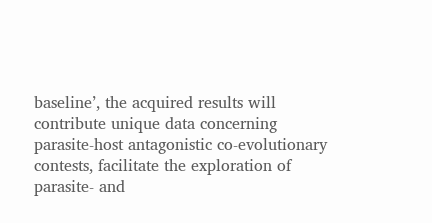baseline’, the acquired results will contribute unique data concerning parasite-host antagonistic co-evolutionary contests, facilitate the exploration of parasite- and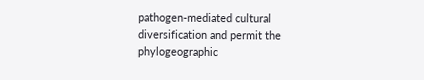pathogen-mediated cultural diversification and permit the phylogeographic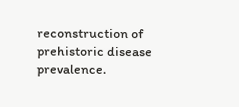reconstruction of prehistoric disease prevalence.